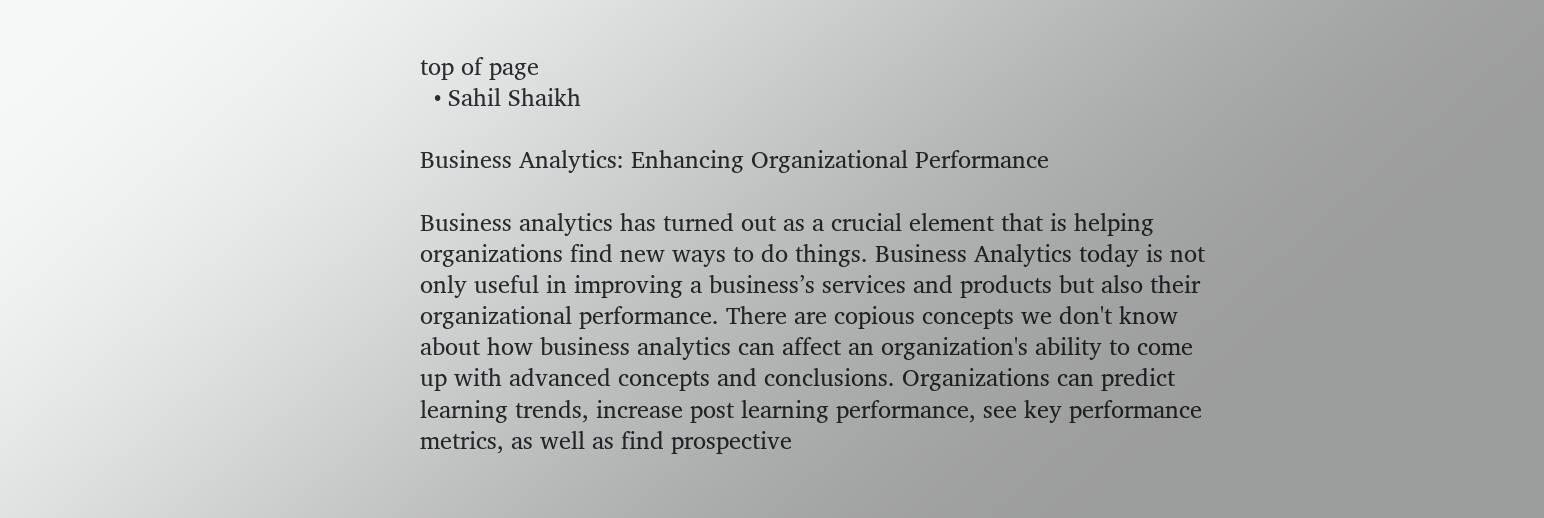top of page
  • Sahil Shaikh

Business Analytics: Enhancing Organizational Performance

Business analytics has turned out as a crucial element that is helping organizations find new ways to do things. Business Analytics today is not only useful in improving a business’s services and products but also their organizational performance. There are copious concepts we don't know about how business analytics can affect an organization's ability to come up with advanced concepts and conclusions. Organizations can predict learning trends, increase post learning performance, see key performance metrics, as well as find prospective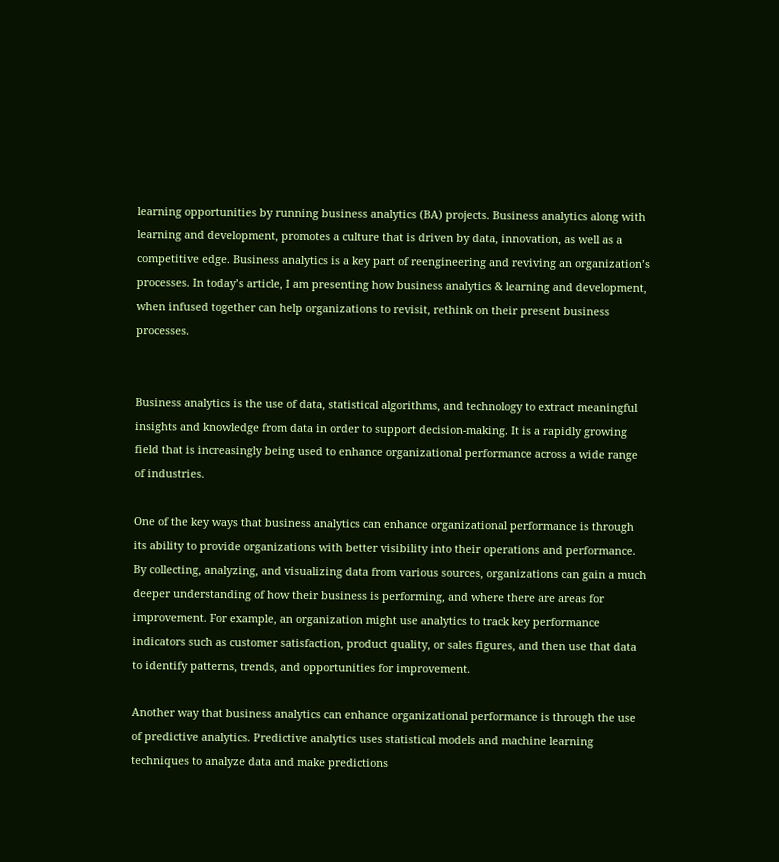learning opportunities by running business analytics (BA) projects. Business analytics along with learning and development, promotes a culture that is driven by data, innovation, as well as a competitive edge. Business analytics is a key part of reengineering and reviving an organization’s processes. In today’s article, I am presenting how business analytics & learning and development, when infused together can help organizations to revisit, rethink on their present business processes.


Business analytics is the use of data, statistical algorithms, and technology to extract meaningful insights and knowledge from data in order to support decision-making. It is a rapidly growing field that is increasingly being used to enhance organizational performance across a wide range of industries.

One of the key ways that business analytics can enhance organizational performance is through its ability to provide organizations with better visibility into their operations and performance. By collecting, analyzing, and visualizing data from various sources, organizations can gain a much deeper understanding of how their business is performing, and where there are areas for improvement. For example, an organization might use analytics to track key performance indicators such as customer satisfaction, product quality, or sales figures, and then use that data to identify patterns, trends, and opportunities for improvement.

Another way that business analytics can enhance organizational performance is through the use of predictive analytics. Predictive analytics uses statistical models and machine learning techniques to analyze data and make predictions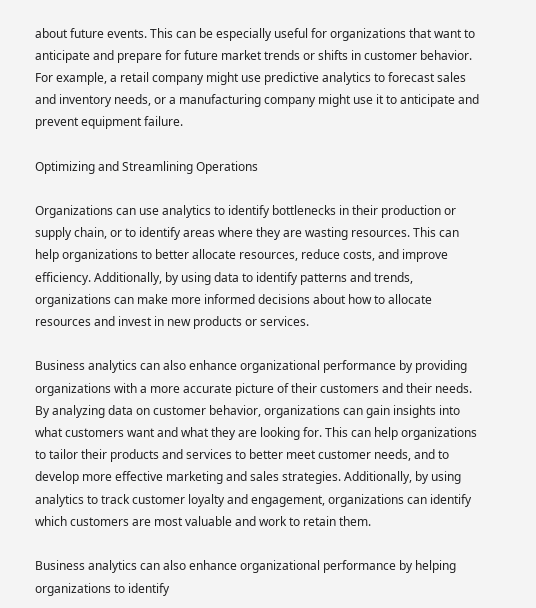about future events. This can be especially useful for organizations that want to anticipate and prepare for future market trends or shifts in customer behavior. For example, a retail company might use predictive analytics to forecast sales and inventory needs, or a manufacturing company might use it to anticipate and prevent equipment failure.

Optimizing and Streamlining Operations

Organizations can use analytics to identify bottlenecks in their production or supply chain, or to identify areas where they are wasting resources. This can help organizations to better allocate resources, reduce costs, and improve efficiency. Additionally, by using data to identify patterns and trends, organizations can make more informed decisions about how to allocate resources and invest in new products or services.

Business analytics can also enhance organizational performance by providing organizations with a more accurate picture of their customers and their needs. By analyzing data on customer behavior, organizations can gain insights into what customers want and what they are looking for. This can help organizations to tailor their products and services to better meet customer needs, and to develop more effective marketing and sales strategies. Additionally, by using analytics to track customer loyalty and engagement, organizations can identify which customers are most valuable and work to retain them.

Business analytics can also enhance organizational performance by helping organizations to identify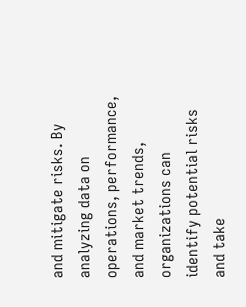and mitigate risks. By analyzing data on operations, performance, and market trends, organizations can identify potential risks and take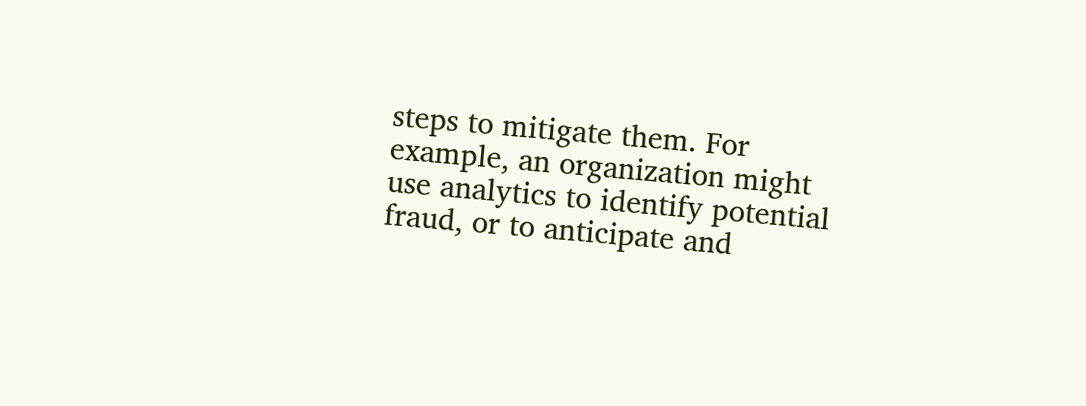steps to mitigate them. For example, an organization might use analytics to identify potential fraud, or to anticipate and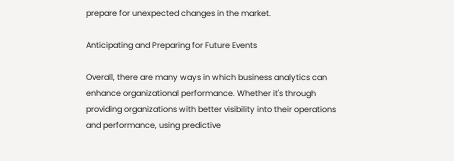prepare for unexpected changes in the market.

Anticipating and Preparing for Future Events

Overall, there are many ways in which business analytics can enhance organizational performance. Whether it's through providing organizations with better visibility into their operations and performance, using predictive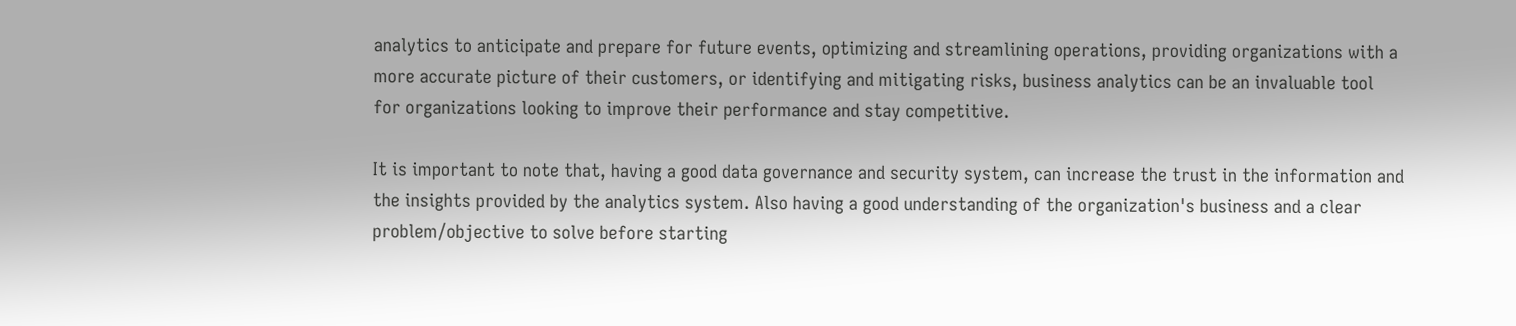analytics to anticipate and prepare for future events, optimizing and streamlining operations, providing organizations with a more accurate picture of their customers, or identifying and mitigating risks, business analytics can be an invaluable tool for organizations looking to improve their performance and stay competitive.

It is important to note that, having a good data governance and security system, can increase the trust in the information and the insights provided by the analytics system. Also having a good understanding of the organization's business and a clear problem/objective to solve before starting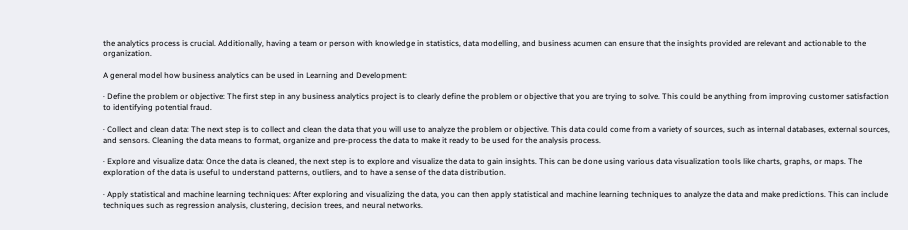the analytics process is crucial. Additionally, having a team or person with knowledge in statistics, data modelling, and business acumen can ensure that the insights provided are relevant and actionable to the organization.

A general model how business analytics can be used in Learning and Development:

· Define the problem or objective: The first step in any business analytics project is to clearly define the problem or objective that you are trying to solve. This could be anything from improving customer satisfaction to identifying potential fraud.

· Collect and clean data: The next step is to collect and clean the data that you will use to analyze the problem or objective. This data could come from a variety of sources, such as internal databases, external sources, and sensors. Cleaning the data means to format, organize and pre-process the data to make it ready to be used for the analysis process.

· Explore and visualize data: Once the data is cleaned, the next step is to explore and visualize the data to gain insights. This can be done using various data visualization tools like charts, graphs, or maps. The exploration of the data is useful to understand patterns, outliers, and to have a sense of the data distribution.

· Apply statistical and machine learning techniques: After exploring and visualizing the data, you can then apply statistical and machine learning techniques to analyze the data and make predictions. This can include techniques such as regression analysis, clustering, decision trees, and neural networks.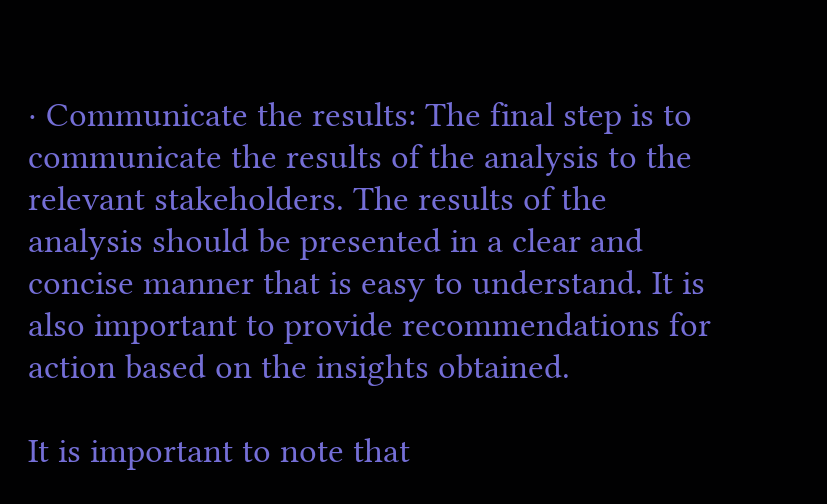· Communicate the results: The final step is to communicate the results of the analysis to the relevant stakeholders. The results of the analysis should be presented in a clear and concise manner that is easy to understand. It is also important to provide recommendations for action based on the insights obtained.

It is important to note that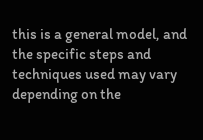this is a general model, and the specific steps and techniques used may vary depending on the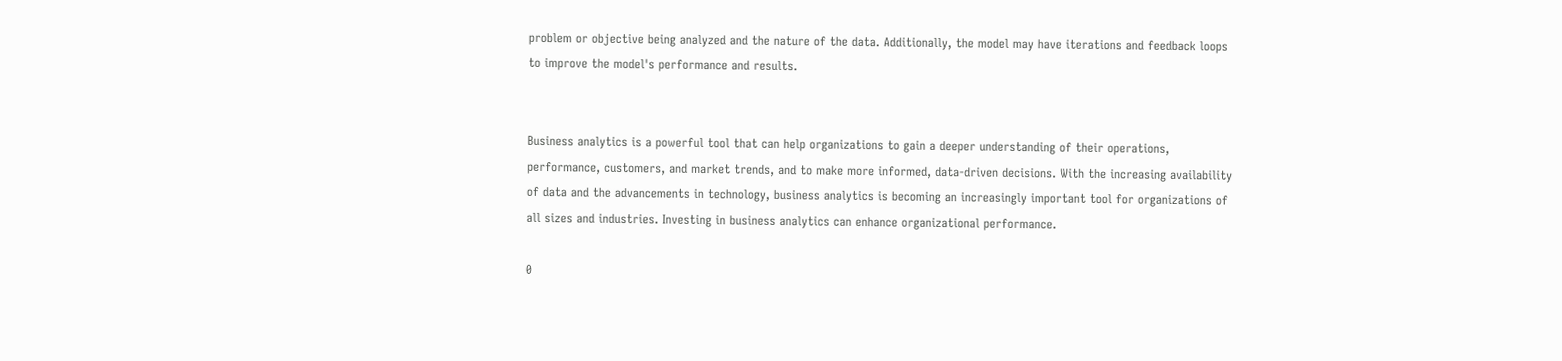problem or objective being analyzed and the nature of the data. Additionally, the model may have iterations and feedback loops to improve the model's performance and results.


Business analytics is a powerful tool that can help organizations to gain a deeper understanding of their operations, performance, customers, and market trends, and to make more informed, data-driven decisions. With the increasing availability of data and the advancements in technology, business analytics is becoming an increasingly important tool for organizations of all sizes and industries. Investing in business analytics can enhance organizational performance.

0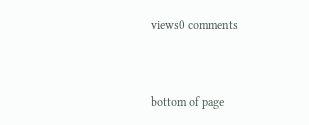views0 comments


bottom of page